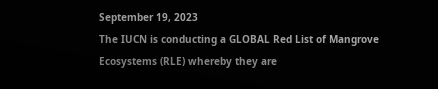September 19, 2023
The IUCN is conducting a GLOBAL Red List of Mangrove Ecosystems (RLE) whereby they are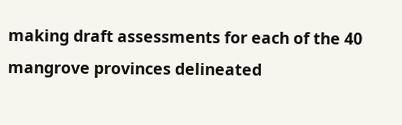making draft assessments for each of the 40 mangrove provinces delineated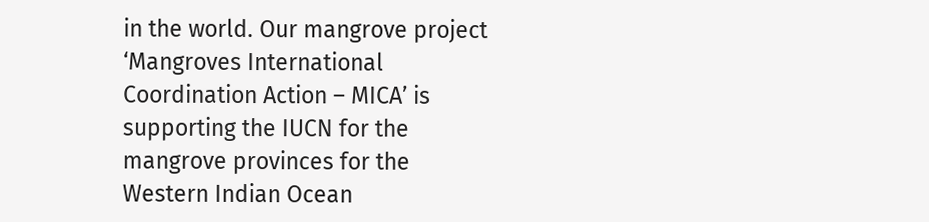in the world. Our mangrove project ‘Mangroves International Coordination Action – MICA’ is supporting the IUCN for the mangrove provinces for the Western Indian Ocean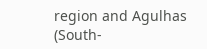region and Agulhas (South-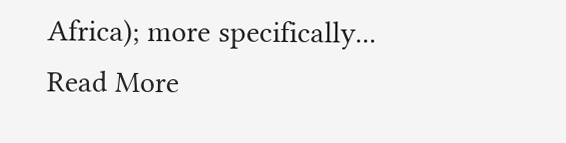Africa); more specifically...
Read More